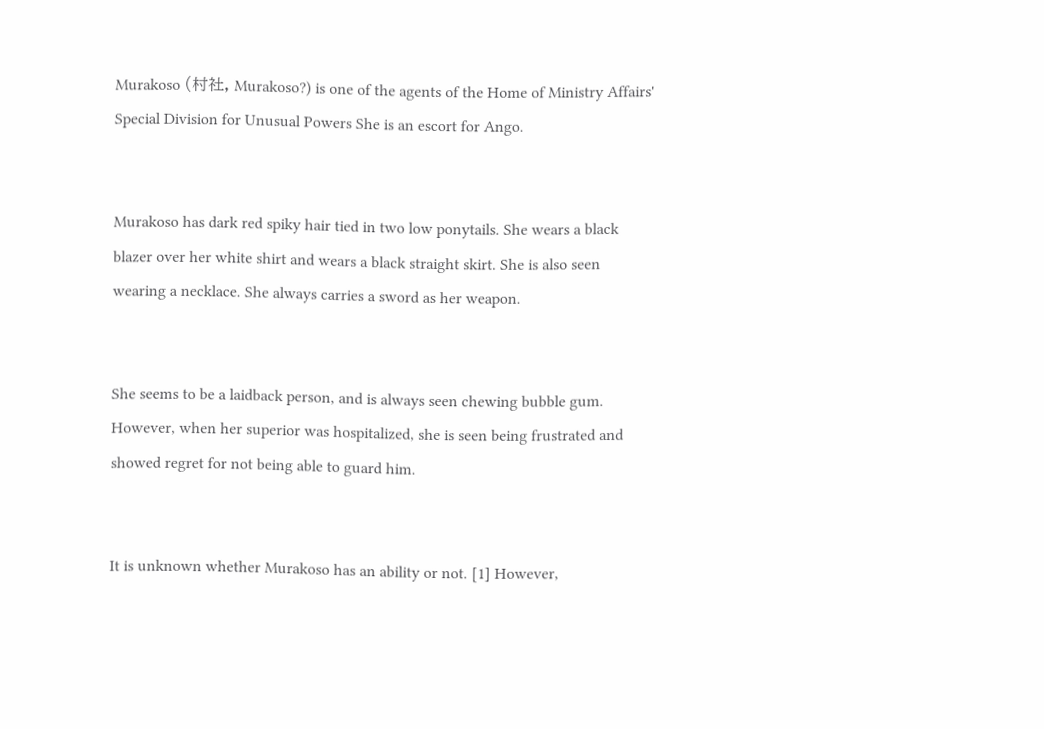Murakoso (村社, Murakoso?) is one of the agents of the Home of Ministry Affairs' Special Division for Unusual Powers She is an escort for Ango.


Murakoso has dark red spiky hair tied in two low ponytails. She wears a black blazer over her white shirt and wears a black straight skirt. She is also seen wearing a necklace. She always carries a sword as her weapon.


She seems to be a laidback person, and is always seen chewing bubble gum. However, when her superior was hospitalized, she is seen being frustrated and showed regret for not being able to guard him.


It is unknown whether Murakoso has an ability or not. [1] However,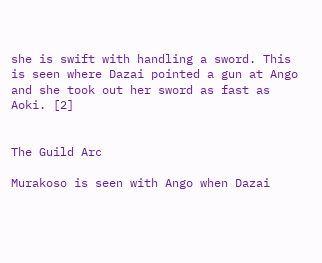she is swift with handling a sword. This is seen where Dazai pointed a gun at Ango and she took out her sword as fast as Aoki. [2]


The Guild Arc

Murakoso is seen with Ango when Dazai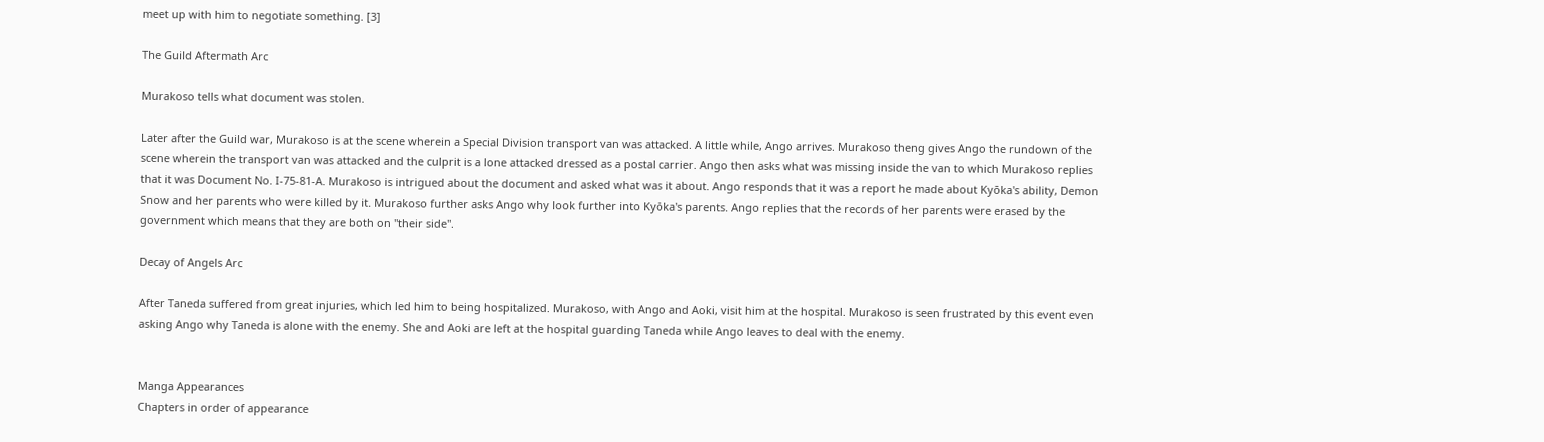meet up with him to negotiate something. [3]

The Guild Aftermath Arc

Murakoso tells what document was stolen.

Later after the Guild war, Murakoso is at the scene wherein a Special Division transport van was attacked. A little while, Ango arrives. Murakoso theng gives Ango the rundown of the scene wherein the transport van was attacked and the culprit is a lone attacked dressed as a postal carrier. Ango then asks what was missing inside the van to which Murakoso replies that it was Document No. I-75-81-A. Murakoso is intrigued about the document and asked what was it about. Ango responds that it was a report he made about Kyōka's ability, Demon Snow and her parents who were killed by it. Murakoso further asks Ango why look further into Kyōka's parents. Ango replies that the records of her parents were erased by the government which means that they are both on "their side".

Decay of Angels Arc

After Taneda suffered from great injuries, which led him to being hospitalized. Murakoso, with Ango and Aoki, visit him at the hospital. Murakoso is seen frustrated by this event even asking Ango why Taneda is alone with the enemy. She and Aoki are left at the hospital guarding Taneda while Ango leaves to deal with the enemy.


Manga Appearances
Chapters in order of appearance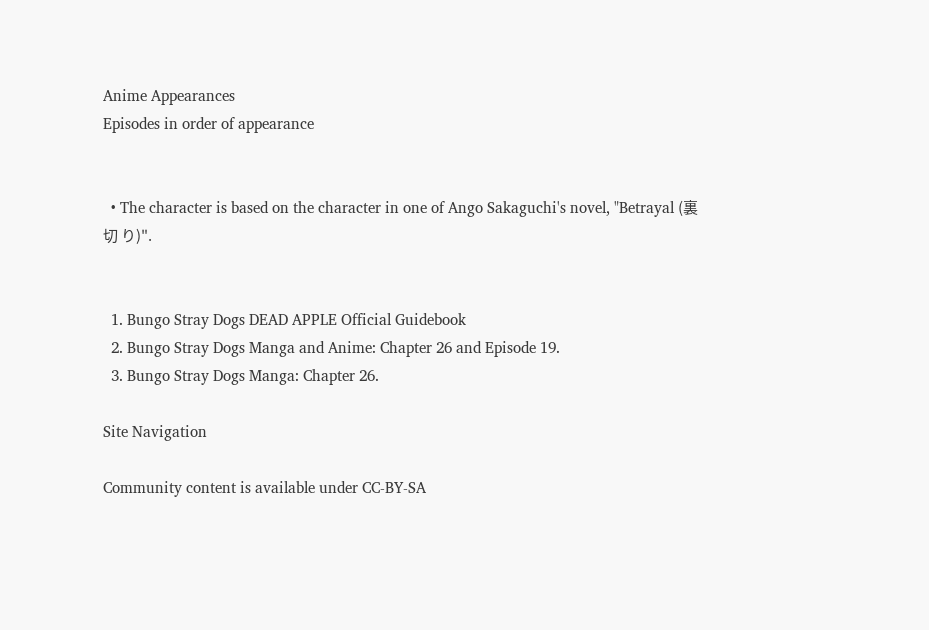Anime Appearances
Episodes in order of appearance


  • The character is based on the character in one of Ango Sakaguchi's novel, "Betrayal (裏 切 り)".


  1. Bungo Stray Dogs DEAD APPLE Official Guidebook
  2. Bungo Stray Dogs Manga and Anime: Chapter 26 and Episode 19.
  3. Bungo Stray Dogs Manga: Chapter 26.

Site Navigation

Community content is available under CC-BY-SA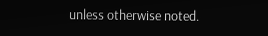unless otherwise noted.